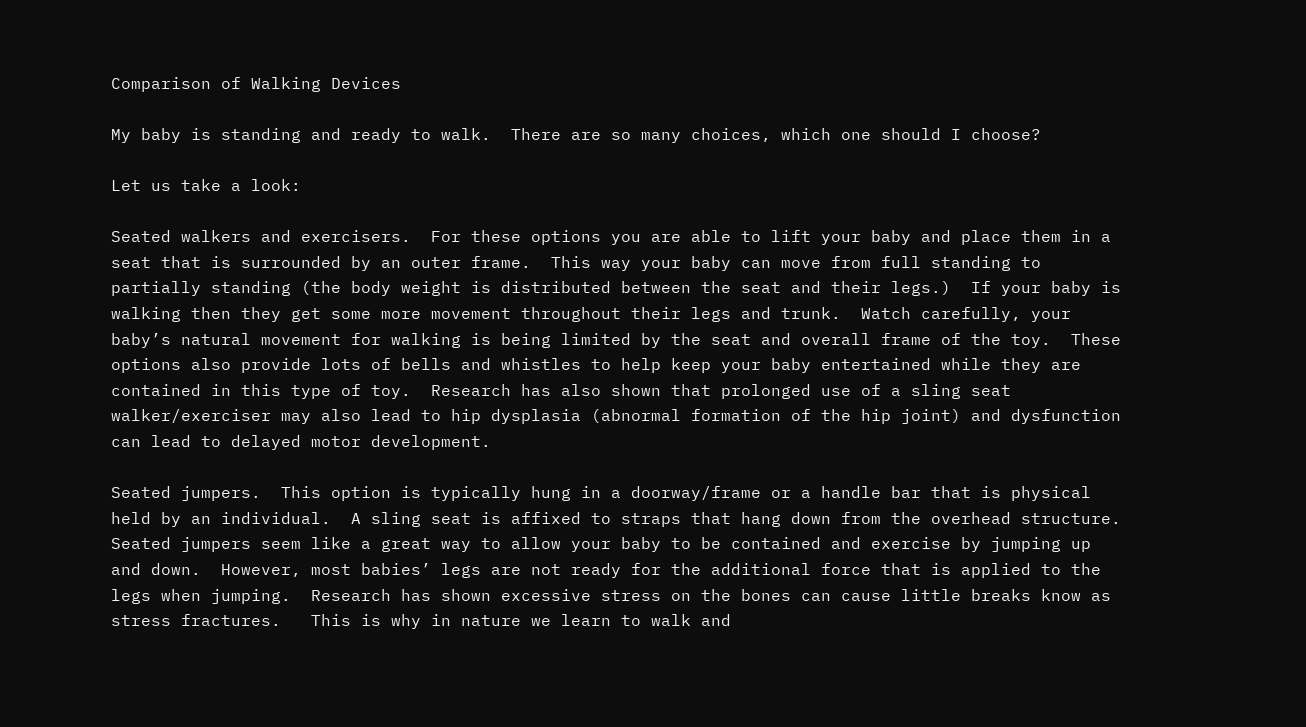Comparison of Walking Devices

My baby is standing and ready to walk.  There are so many choices, which one should I choose?

Let us take a look:

Seated walkers and exercisers.  For these options you are able to lift your baby and place them in a seat that is surrounded by an outer frame.  This way your baby can move from full standing to partially standing (the body weight is distributed between the seat and their legs.)  If your baby is walking then they get some more movement throughout their legs and trunk.  Watch carefully, your baby’s natural movement for walking is being limited by the seat and overall frame of the toy.  These options also provide lots of bells and whistles to help keep your baby entertained while they are contained in this type of toy.  Research has also shown that prolonged use of a sling seat walker/exerciser may also lead to hip dysplasia (abnormal formation of the hip joint) and dysfunction can lead to delayed motor development.

Seated jumpers.  This option is typically hung in a doorway/frame or a handle bar that is physical held by an individual.  A sling seat is affixed to straps that hang down from the overhead structure.   Seated jumpers seem like a great way to allow your baby to be contained and exercise by jumping up and down.  However, most babies’ legs are not ready for the additional force that is applied to the legs when jumping.  Research has shown excessive stress on the bones can cause little breaks know as stress fractures.   This is why in nature we learn to walk and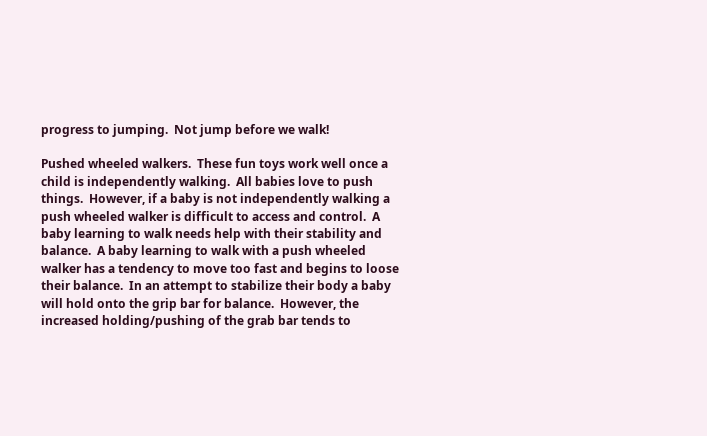progress to jumping.  Not jump before we walk!

Pushed wheeled walkers.  These fun toys work well once a child is independently walking.  All babies love to push things.  However, if a baby is not independently walking a push wheeled walker is difficult to access and control.  A baby learning to walk needs help with their stability and balance.  A baby learning to walk with a push wheeled walker has a tendency to move too fast and begins to loose their balance.  In an attempt to stabilize their body a baby will hold onto the grip bar for balance.  However, the increased holding/pushing of the grab bar tends to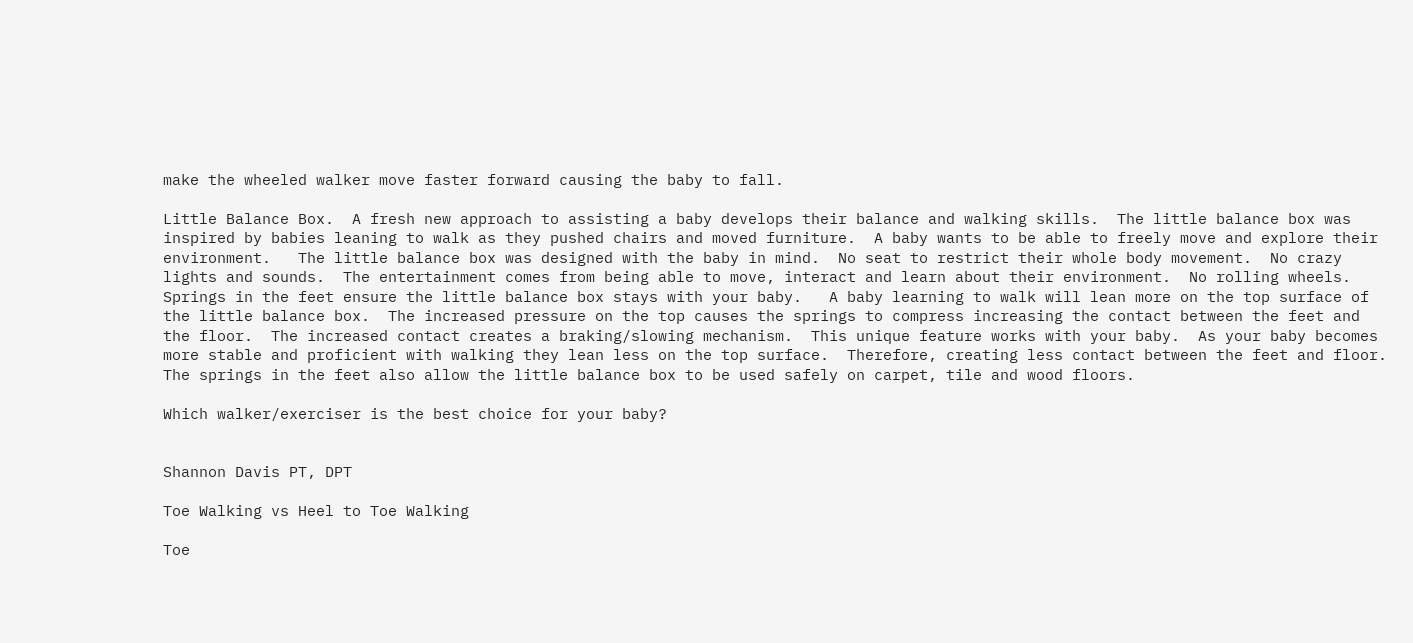make the wheeled walker move faster forward causing the baby to fall.

Little Balance Box.  A fresh new approach to assisting a baby develops their balance and walking skills.  The little balance box was inspired by babies leaning to walk as they pushed chairs and moved furniture.  A baby wants to be able to freely move and explore their environment.   The little balance box was designed with the baby in mind.  No seat to restrict their whole body movement.  No crazy lights and sounds.  The entertainment comes from being able to move, interact and learn about their environment.  No rolling wheels.  Springs in the feet ensure the little balance box stays with your baby.   A baby learning to walk will lean more on the top surface of the little balance box.  The increased pressure on the top causes the springs to compress increasing the contact between the feet and the floor.  The increased contact creates a braking/slowing mechanism.  This unique feature works with your baby.  As your baby becomes more stable and proficient with walking they lean less on the top surface.  Therefore, creating less contact between the feet and floor.  The springs in the feet also allow the little balance box to be used safely on carpet, tile and wood floors.

Which walker/exerciser is the best choice for your baby?


Shannon Davis PT, DPT

Toe Walking vs Heel to Toe Walking

Toe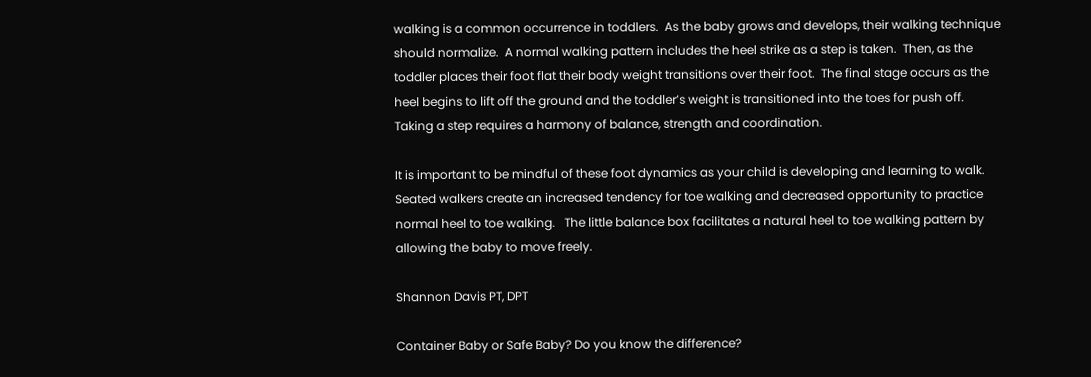walking is a common occurrence in toddlers.  As the baby grows and develops, their walking technique should normalize.  A normal walking pattern includes the heel strike as a step is taken.  Then, as the toddler places their foot flat their body weight transitions over their foot.  The final stage occurs as the heel begins to lift off the ground and the toddler’s weight is transitioned into the toes for push off.  Taking a step requires a harmony of balance, strength and coordination.

It is important to be mindful of these foot dynamics as your child is developing and learning to walk.  Seated walkers create an increased tendency for toe walking and decreased opportunity to practice normal heel to toe walking.   The little balance box facilitates a natural heel to toe walking pattern by allowing the baby to move freely.

Shannon Davis PT, DPT

Container Baby or Safe Baby? Do you know the difference?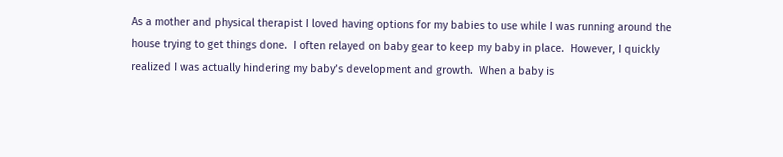As a mother and physical therapist I loved having options for my babies to use while I was running around the house trying to get things done.  I often relayed on baby gear to keep my baby in place.  However, I quickly realized I was actually hindering my baby’s development and growth.  When a baby is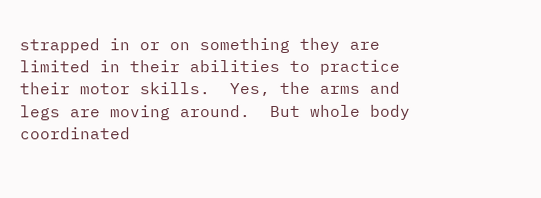strapped in or on something they are limited in their abilities to practice their motor skills.  Yes, the arms and legs are moving around.  But whole body coordinated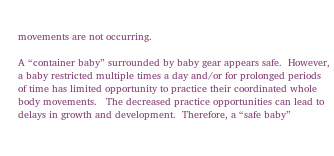movements are not occurring.

A “container baby” surrounded by baby gear appears safe.  However, a baby restricted multiple times a day and/or for prolonged periods of time has limited opportunity to practice their coordinated whole body movements.   The decreased practice opportunities can lead to delays in growth and development.  Therefore, a “safe baby”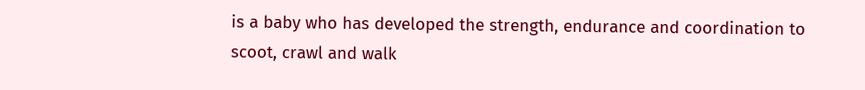is a baby who has developed the strength, endurance and coordination to scoot, crawl and walk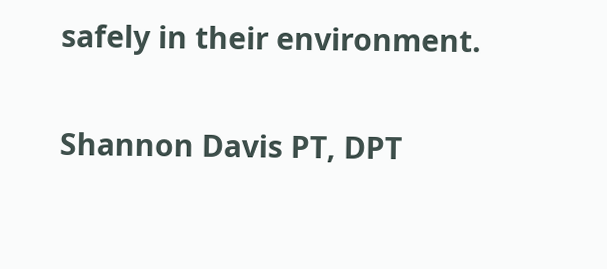safely in their environment.

Shannon Davis PT, DPT